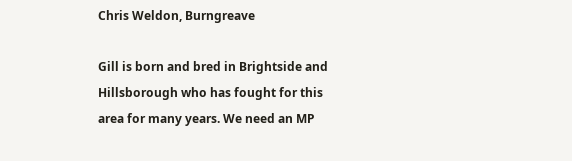Chris Weldon, Burngreave

Gill is born and bred in Brightside and Hillsborough who has fought for this area for many years. We need an MP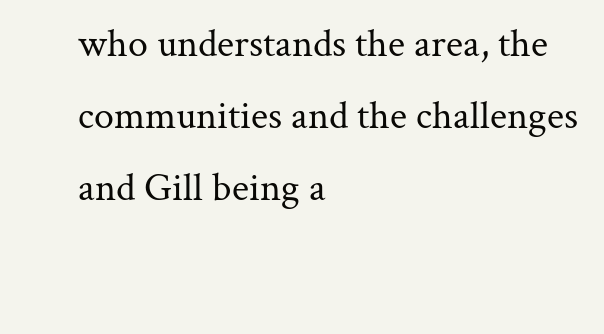who understands the area, the communities and the challenges and Gill being a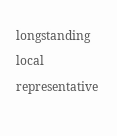longstanding local representative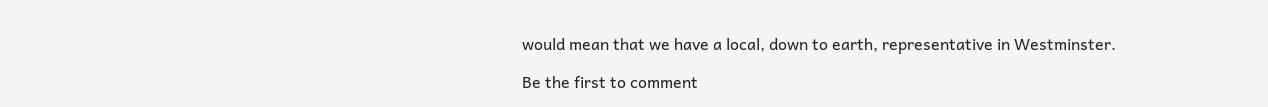would mean that we have a local, down to earth, representative in Westminster.

Be the first to comment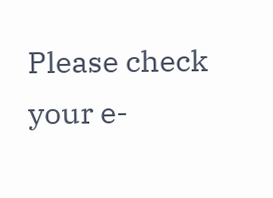Please check your e-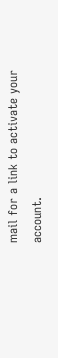mail for a link to activate your account.